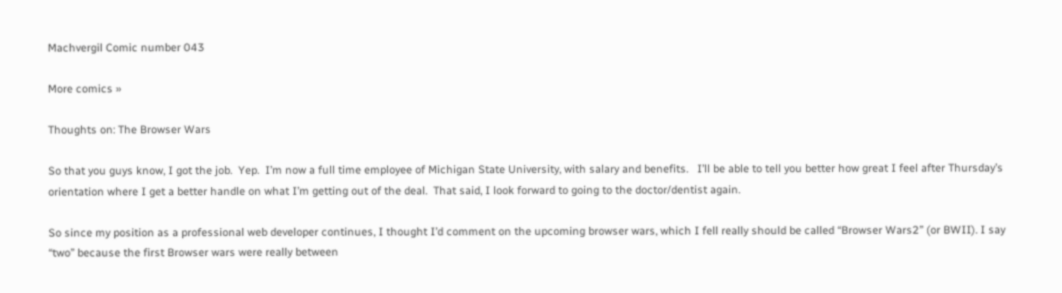Machvergil Comic number 043

More comics »

Thoughts on: The Browser Wars

So that you guys know, I got the job.  Yep.  I’m now a full time employee of Michigan State University, with salary and benefits.   I’ll be able to tell you better how great I feel after Thursday’s orientation where I get a better handle on what I’m getting out of the deal.  That said, I look forward to going to the doctor/dentist again.

So since my position as a professional web developer continues, I thought I’d comment on the upcoming browser wars, which I fell really should be called “Browser Wars2” (or BWII). I say “two” because the first Browser wars were really between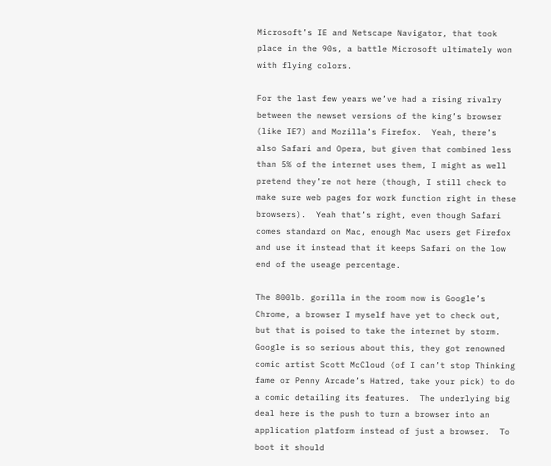Microsoft’s IE and Netscape Navigator, that took place in the 90s, a battle Microsoft ultimately won with flying colors.

For the last few years we’ve had a rising rivalry between the newset versions of the king’s browser (like IE7) and Mozilla’s Firefox.  Yeah, there’s also Safari and Opera, but given that combined less than 5% of the internet uses them, I might as well pretend they’re not here (though, I still check to make sure web pages for work function right in these browsers).  Yeah that’s right, even though Safari comes standard on Mac, enough Mac users get Firefox and use it instead that it keeps Safari on the low end of the useage percentage.

The 800lb. gorilla in the room now is Google’s Chrome, a browser I myself have yet to check out, but that is poised to take the internet by storm. Google is so serious about this, they got renowned comic artist Scott McCloud (of I can’t stop Thinking fame or Penny Arcade’s Hatred, take your pick) to do a comic detailing its features.  The underlying big deal here is the push to turn a browser into an application platform instead of just a browser.  To boot it should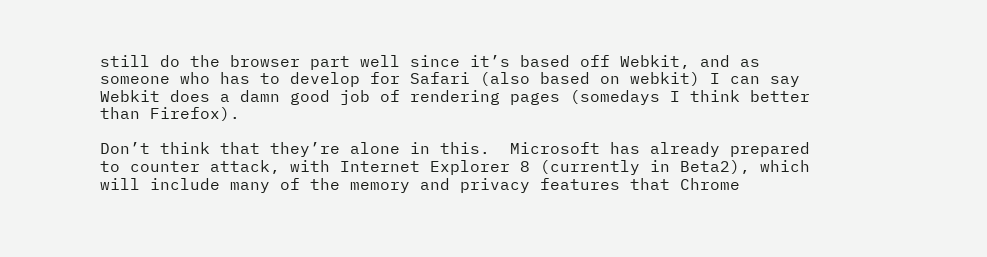still do the browser part well since it’s based off Webkit, and as someone who has to develop for Safari (also based on webkit) I can say Webkit does a damn good job of rendering pages (somedays I think better than Firefox).

Don’t think that they’re alone in this.  Microsoft has already prepared to counter attack, with Internet Explorer 8 (currently in Beta2), which will include many of the memory and privacy features that Chrome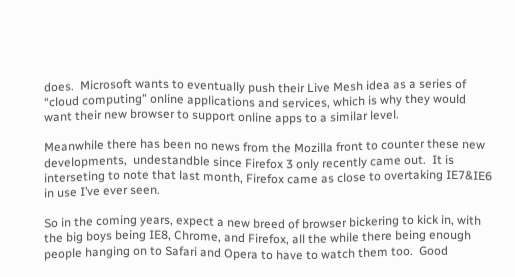does.  Microsoft wants to eventually push their Live Mesh idea as a series of “cloud computing” online applications and services, which is why they would want their new browser to support online apps to a similar level.

Meanwhile there has been no news from the Mozilla front to counter these new developments,  undestandble since Firefox 3 only recently came out.  It is interseting to note that last month, Firefox came as close to overtaking IE7&IE6 in use I’ve ever seen.

So in the coming years, expect a new breed of browser bickering to kick in, with the big boys being IE8, Chrome, and Firefox, all the while there being enough people hanging on to Safari and Opera to have to watch them too.  Good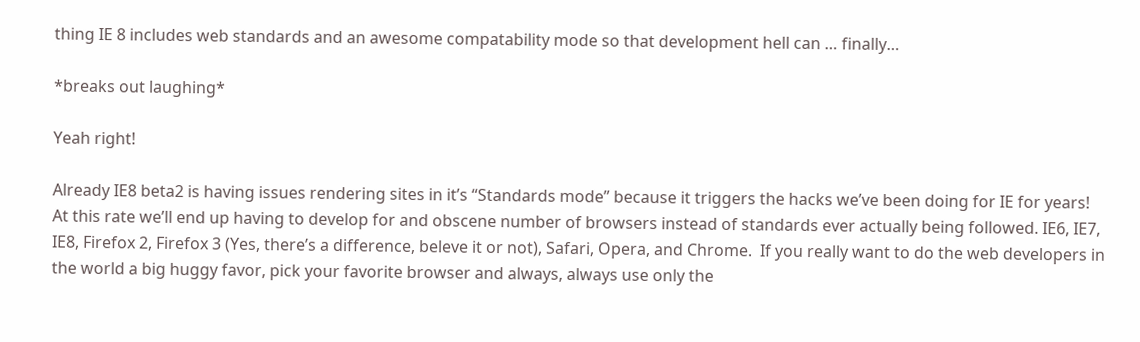thing IE 8 includes web standards and an awesome compatability mode so that development hell can … finally…

*breaks out laughing*

Yeah right!

Already IE8 beta2 is having issues rendering sites in it’s “Standards mode” because it triggers the hacks we’ve been doing for IE for years!  At this rate we’ll end up having to develop for and obscene number of browsers instead of standards ever actually being followed. IE6, IE7, IE8, Firefox 2, Firefox 3 (Yes, there’s a difference, beleve it or not), Safari, Opera, and Chrome.  If you really want to do the web developers in the world a big huggy favor, pick your favorite browser and always, always use only the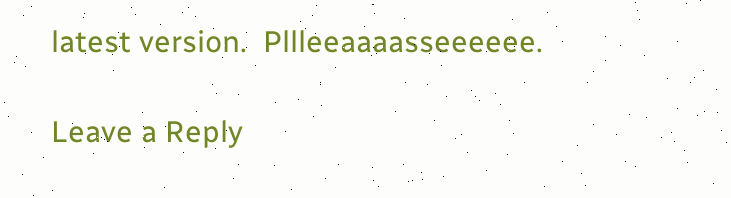latest version.  Pllleeaaaasseeeeee.

Leave a Reply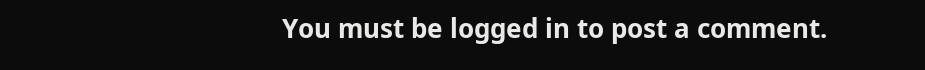You must be logged in to post a comment.